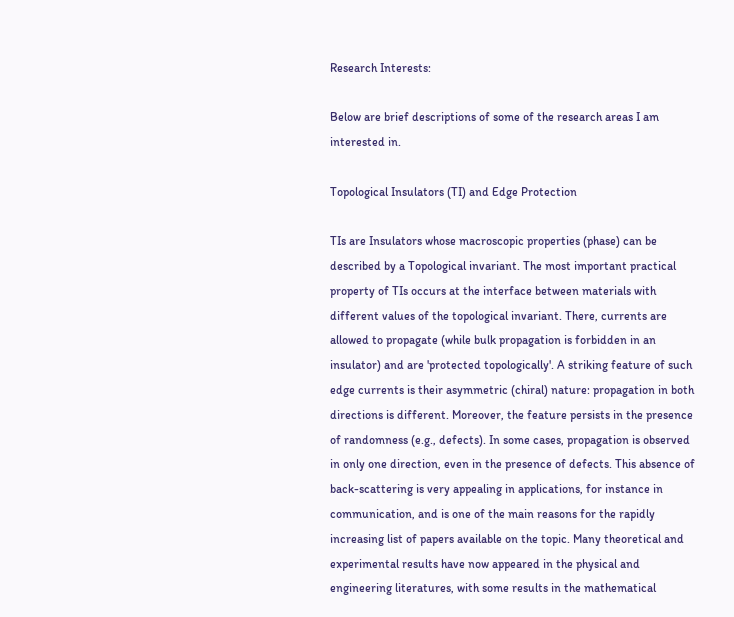Research Interests:

Below are brief descriptions of some of the research areas I am interested in.

Topological Insulators (TI) and Edge Protection

TIs are Insulators whose macroscopic properties (phase) can be described by a Topological invariant. The most important practical property of TIs occurs at the interface between materials with different values of the topological invariant. There, currents are allowed to propagate (while bulk propagation is forbidden in an insulator) and are 'protected topologically'. A striking feature of such edge currents is their asymmetric (chiral) nature: propagation in both directions is different. Moreover, the feature persists in the presence of randomness (e.g., defects). In some cases, propagation is observed in only one direction, even in the presence of defects. This absence of back-scattering is very appealing in applications, for instance in communication, and is one of the main reasons for the rapidly increasing list of papers available on the topic. Many theoretical and experimental results have now appeared in the physical and engineering literatures, with some results in the mathematical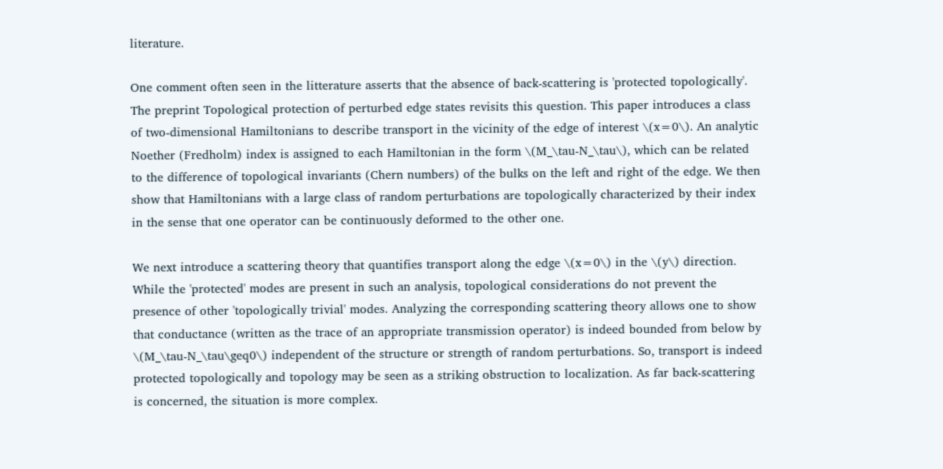literature.

One comment often seen in the litterature asserts that the absence of back-scattering is 'protected topologically'. The preprint Topological protection of perturbed edge states revisits this question. This paper introduces a class of two-dimensional Hamiltonians to describe transport in the vicinity of the edge of interest \(x=0\). An analytic Noether (Fredholm) index is assigned to each Hamiltonian in the form \(M_\tau-N_\tau\), which can be related to the difference of topological invariants (Chern numbers) of the bulks on the left and right of the edge. We then show that Hamiltonians with a large class of random perturbations are topologically characterized by their index in the sense that one operator can be continuously deformed to the other one.

We next introduce a scattering theory that quantifies transport along the edge \(x=0\) in the \(y\) direction. While the 'protected' modes are present in such an analysis, topological considerations do not prevent the presence of other 'topologically trivial' modes. Analyzing the corresponding scattering theory allows one to show that conductance (written as the trace of an appropriate transmission operator) is indeed bounded from below by \(M_\tau-N_\tau\geq0\) independent of the structure or strength of random perturbations. So, transport is indeed protected topologically and topology may be seen as a striking obstruction to localization. As far back-scattering is concerned, the situation is more complex.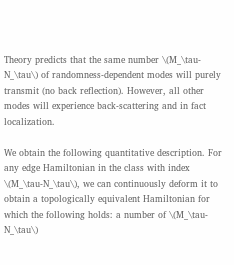Theory predicts that the same number \(M_\tau-N_\tau\) of randomness-dependent modes will purely transmit (no back reflection). However, all other modes will experience back-scattering and in fact localization.

We obtain the following quantitative description. For any edge Hamiltonian in the class with index \(M_\tau-N_\tau\), we can continuously deform it to obtain a topologically equivalent Hamiltonian for which the following holds: a number of \(M_\tau-N_\tau\)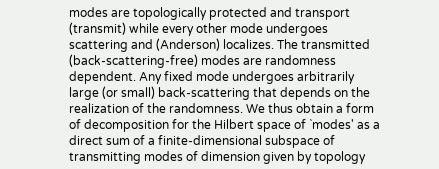modes are topologically protected and transport (transmit) while every other mode undergoes scattering and (Anderson) localizes. The transmitted (back-scattering-free) modes are randomness dependent. Any fixed mode undergoes arbitrarily large (or small) back-scattering that depends on the realization of the randomness. We thus obtain a form of decomposition for the Hilbert space of `modes' as a direct sum of a finite-dimensional subspace of transmitting modes of dimension given by topology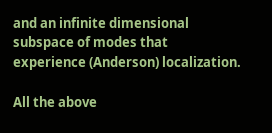and an infinite dimensional subspace of modes that experience (Anderson) localization.

All the above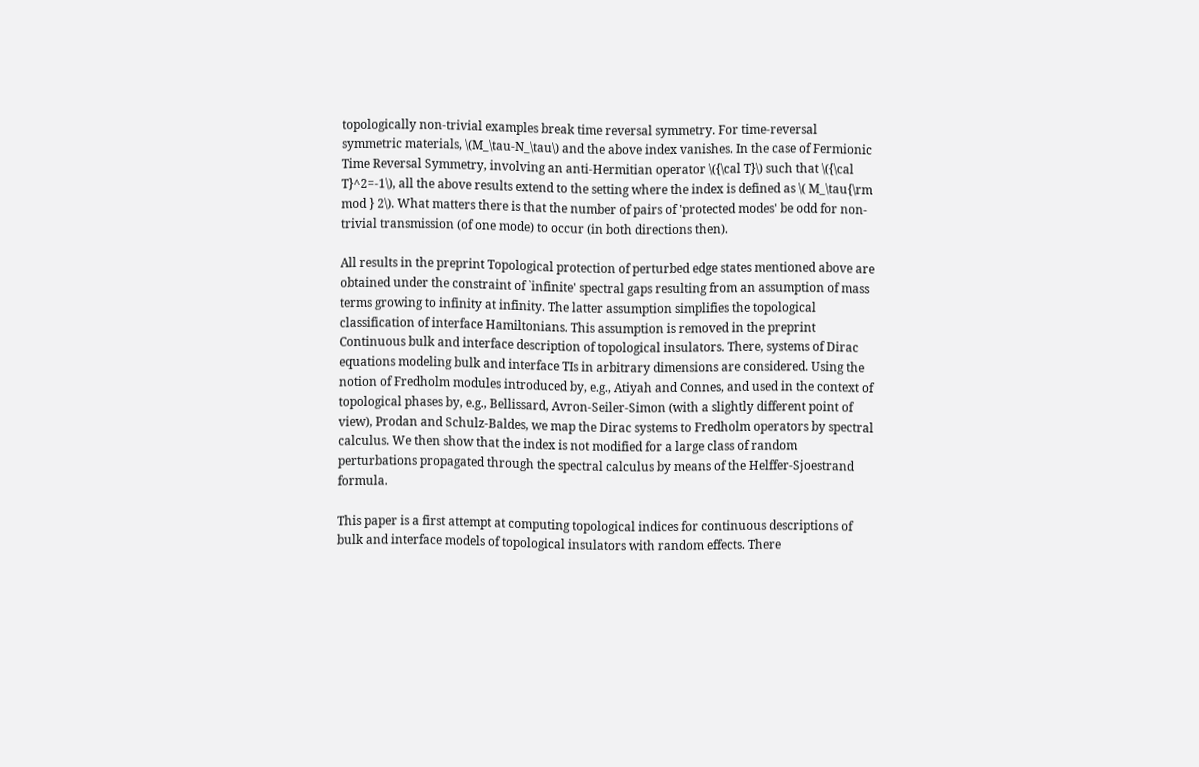topologically non-trivial examples break time reversal symmetry. For time-reversal symmetric materials, \(M_\tau-N_\tau\) and the above index vanishes. In the case of Fermionic Time Reversal Symmetry, involving an anti-Hermitian operator \({\cal T}\) such that \({\cal T}^2=-1\), all the above results extend to the setting where the index is defined as \( M_\tau{\rm mod } 2\). What matters there is that the number of pairs of 'protected modes' be odd for non-trivial transmission (of one mode) to occur (in both directions then).

All results in the preprint Topological protection of perturbed edge states mentioned above are obtained under the constraint of `infinite' spectral gaps resulting from an assumption of mass terms growing to infinity at infinity. The latter assumption simplifies the topological classification of interface Hamiltonians. This assumption is removed in the preprint Continuous bulk and interface description of topological insulators. There, systems of Dirac equations modeling bulk and interface TIs in arbitrary dimensions are considered. Using the notion of Fredholm modules introduced by, e.g., Atiyah and Connes, and used in the context of topological phases by, e.g., Bellissard, Avron-Seiler-Simon (with a slightly different point of view), Prodan and Schulz-Baldes, we map the Dirac systems to Fredholm operators by spectral calculus. We then show that the index is not modified for a large class of random perturbations propagated through the spectral calculus by means of the Helffer-Sjoestrand formula.

This paper is a first attempt at computing topological indices for continuous descriptions of bulk and interface models of topological insulators with random effects. There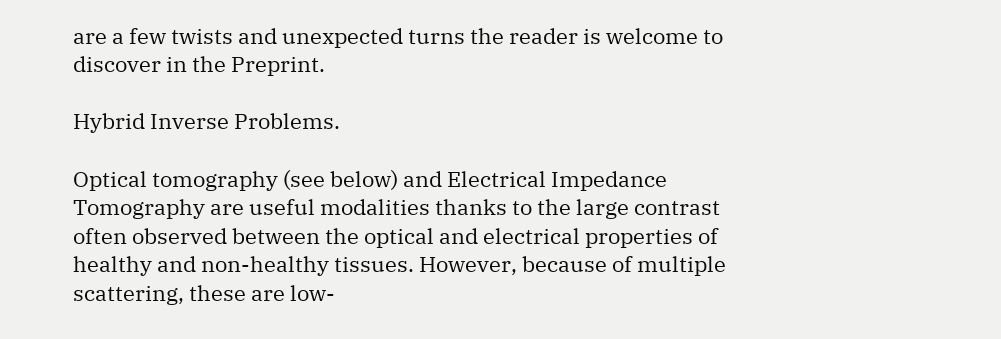are a few twists and unexpected turns the reader is welcome to discover in the Preprint.

Hybrid Inverse Problems.

Optical tomography (see below) and Electrical Impedance Tomography are useful modalities thanks to the large contrast often observed between the optical and electrical properties of healthy and non-healthy tissues. However, because of multiple scattering, these are low-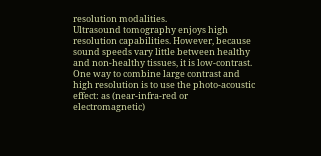resolution modalities.
Ultrasound tomography enjoys high resolution capabilities. However, because sound speeds vary little between healthy and non-healthy tissues, it is low-contrast.
One way to combine large contrast and high resolution is to use the photo-acoustic effect: as (near-infra-red or electromagnetic)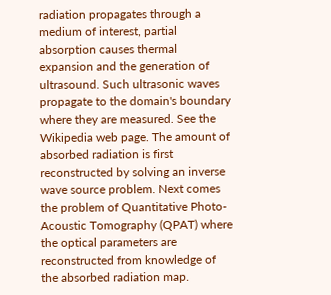radiation propagates through a medium of interest, partial absorption causes thermal expansion and the generation of ultrasound. Such ultrasonic waves propagate to the domain's boundary where they are measured. See the Wikipedia web page. The amount of absorbed radiation is first reconstructed by solving an inverse wave source problem. Next comes the problem of Quantitative Photo-Acoustic Tomography (QPAT) where the optical parameters are reconstructed from knowledge of the absorbed radiation map.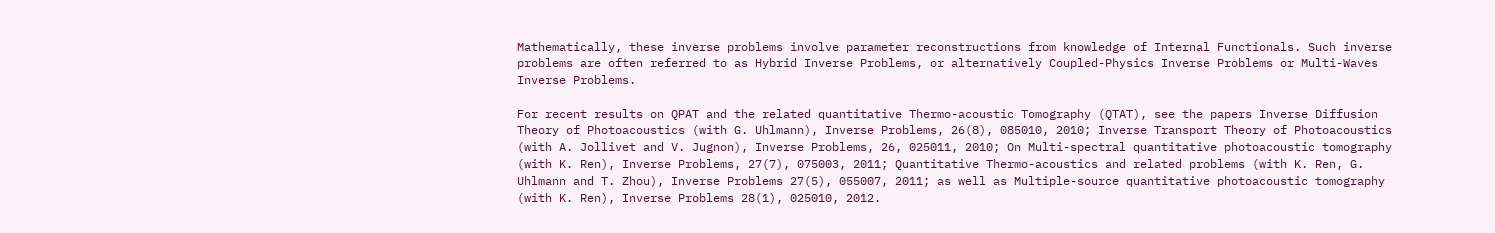Mathematically, these inverse problems involve parameter reconstructions from knowledge of Internal Functionals. Such inverse problems are often referred to as Hybrid Inverse Problems, or alternatively Coupled-Physics Inverse Problems or Multi-Waves Inverse Problems.

For recent results on QPAT and the related quantitative Thermo-acoustic Tomography (QTAT), see the papers Inverse Diffusion Theory of Photoacoustics (with G. Uhlmann), Inverse Problems, 26(8), 085010, 2010; Inverse Transport Theory of Photoacoustics (with A. Jollivet and V. Jugnon), Inverse Problems, 26, 025011, 2010; On Multi-spectral quantitative photoacoustic tomography (with K. Ren), Inverse Problems, 27(7), 075003, 2011; Quantitative Thermo-acoustics and related problems (with K. Ren, G. Uhlmann and T. Zhou), Inverse Problems 27(5), 055007, 2011; as well as Multiple-source quantitative photoacoustic tomography (with K. Ren), Inverse Problems 28(1), 025010, 2012.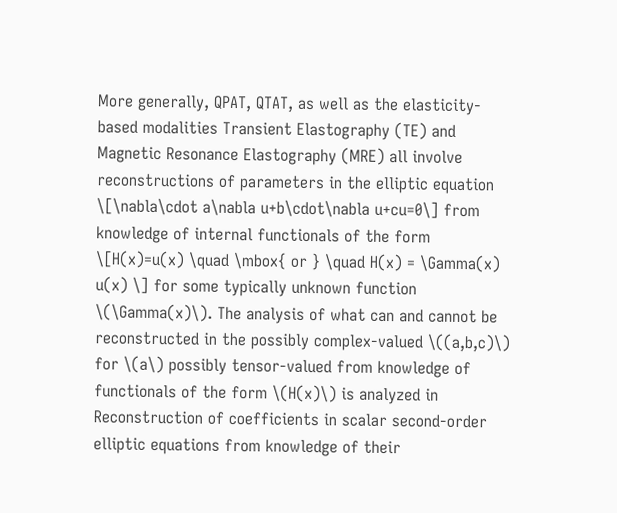More generally, QPAT, QTAT, as well as the elasticity-based modalities Transient Elastography (TE) and Magnetic Resonance Elastography (MRE) all involve reconstructions of parameters in the elliptic equation \[\nabla\cdot a\nabla u+b\cdot\nabla u+cu=0\] from knowledge of internal functionals of the form \[H(x)=u(x) \quad \mbox{ or } \quad H(x) = \Gamma(x) u(x) \] for some typically unknown function \(\Gamma(x)\). The analysis of what can and cannot be reconstructed in the possibly complex-valued \((a,b,c)\) for \(a\) possibly tensor-valued from knowledge of functionals of the form \(H(x)\) is analyzed in Reconstruction of coefficients in scalar second-order elliptic equations from knowledge of their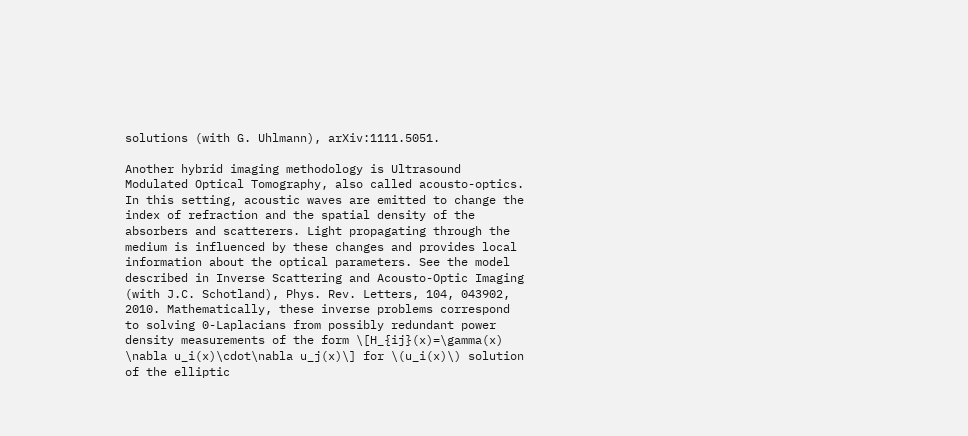solutions (with G. Uhlmann), arXiv:1111.5051.

Another hybrid imaging methodology is Ultrasound Modulated Optical Tomography, also called acousto-optics. In this setting, acoustic waves are emitted to change the index of refraction and the spatial density of the absorbers and scatterers. Light propagating through the medium is influenced by these changes and provides local information about the optical parameters. See the model described in Inverse Scattering and Acousto-Optic Imaging (with J.C. Schotland), Phys. Rev. Letters, 104, 043902, 2010. Mathematically, these inverse problems correspond to solving 0-Laplacians from possibly redundant power density measurements of the form \[H_{ij}(x)=\gamma(x) \nabla u_i(x)\cdot\nabla u_j(x)\] for \(u_i(x)\) solution of the elliptic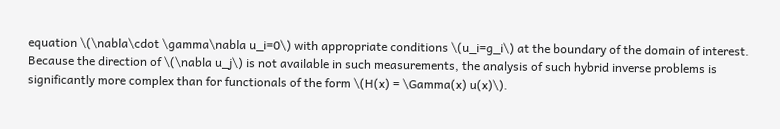equation \(\nabla\cdot \gamma\nabla u_i=0\) with appropriate conditions \(u_i=g_i\) at the boundary of the domain of interest. Because the direction of \(\nabla u_j\) is not available in such measurements, the analysis of such hybrid inverse problems is significantly more complex than for functionals of the form \(H(x) = \Gamma(x) u(x)\).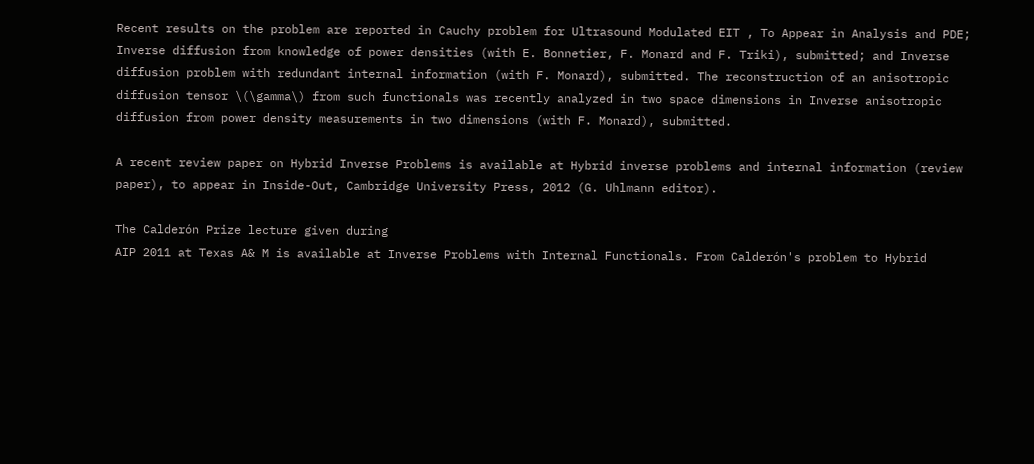Recent results on the problem are reported in Cauchy problem for Ultrasound Modulated EIT , To Appear in Analysis and PDE; Inverse diffusion from knowledge of power densities (with E. Bonnetier, F. Monard and F. Triki), submitted; and Inverse diffusion problem with redundant internal information (with F. Monard), submitted. The reconstruction of an anisotropic diffusion tensor \(\gamma\) from such functionals was recently analyzed in two space dimensions in Inverse anisotropic diffusion from power density measurements in two dimensions (with F. Monard), submitted.

A recent review paper on Hybrid Inverse Problems is available at Hybrid inverse problems and internal information (review paper), to appear in Inside-Out, Cambridge University Press, 2012 (G. Uhlmann editor).

The Calderón Prize lecture given during
AIP 2011 at Texas A& M is available at Inverse Problems with Internal Functionals. From Calderón's problem to Hybrid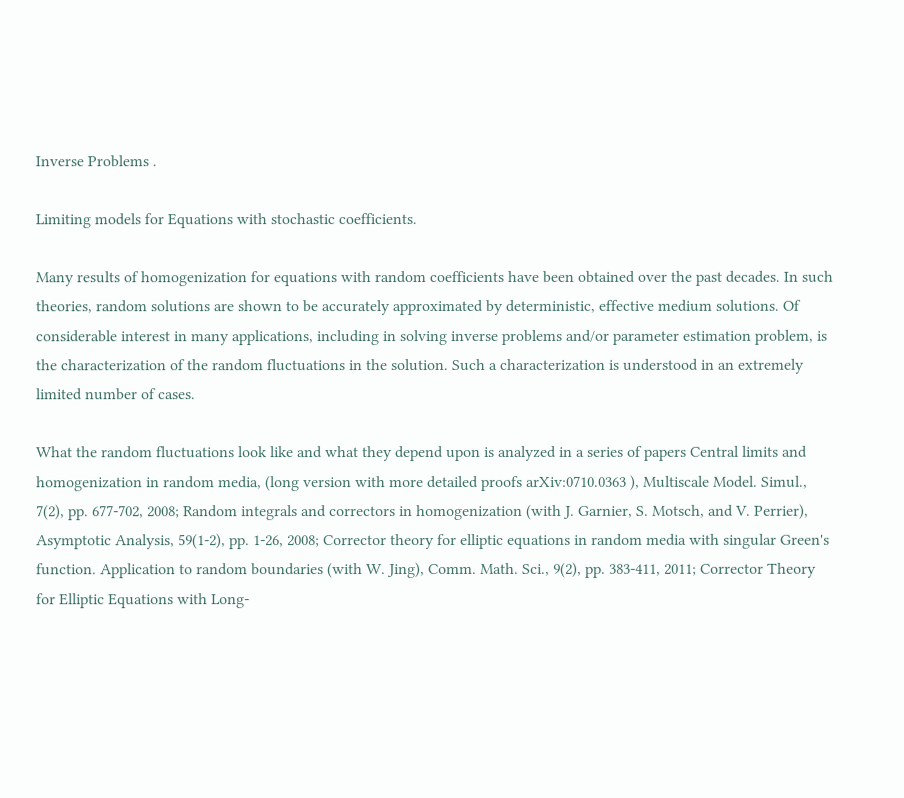Inverse Problems .

Limiting models for Equations with stochastic coefficients.

Many results of homogenization for equations with random coefficients have been obtained over the past decades. In such theories, random solutions are shown to be accurately approximated by deterministic, effective medium solutions. Of considerable interest in many applications, including in solving inverse problems and/or parameter estimation problem, is the characterization of the random fluctuations in the solution. Such a characterization is understood in an extremely limited number of cases.

What the random fluctuations look like and what they depend upon is analyzed in a series of papers Central limits and homogenization in random media, (long version with more detailed proofs arXiv:0710.0363 ), Multiscale Model. Simul., 7(2), pp. 677-702, 2008; Random integrals and correctors in homogenization (with J. Garnier, S. Motsch, and V. Perrier), Asymptotic Analysis, 59(1-2), pp. 1-26, 2008; Corrector theory for elliptic equations in random media with singular Green's function. Application to random boundaries (with W. Jing), Comm. Math. Sci., 9(2), pp. 383-411, 2011; Corrector Theory for Elliptic Equations with Long-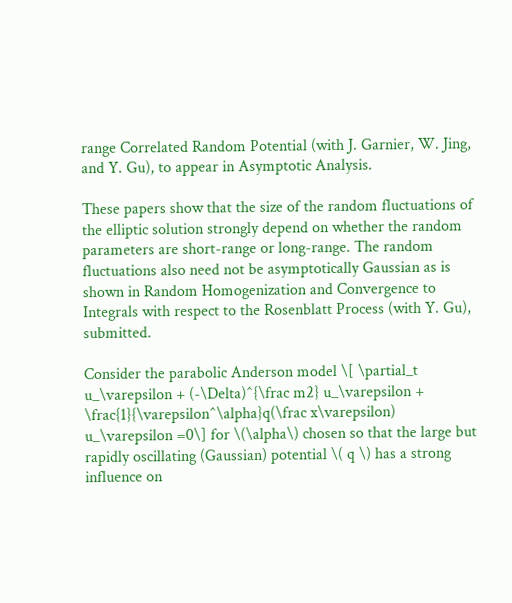range Correlated Random Potential (with J. Garnier, W. Jing, and Y. Gu), to appear in Asymptotic Analysis.

These papers show that the size of the random fluctuations of the elliptic solution strongly depend on whether the random parameters are short-range or long-range. The random fluctuations also need not be asymptotically Gaussian as is shown in Random Homogenization and Convergence to Integrals with respect to the Rosenblatt Process (with Y. Gu), submitted.

Consider the parabolic Anderson model \[ \partial_t u_\varepsilon + (-\Delta)^{\frac m2} u_\varepsilon + \frac{1}{\varepsilon^\alpha}q(\frac x\varepsilon) u_\varepsilon =0\] for \(\alpha\) chosen so that the large but rapidly oscillating (Gaussian) potential \( q \) has a strong influence on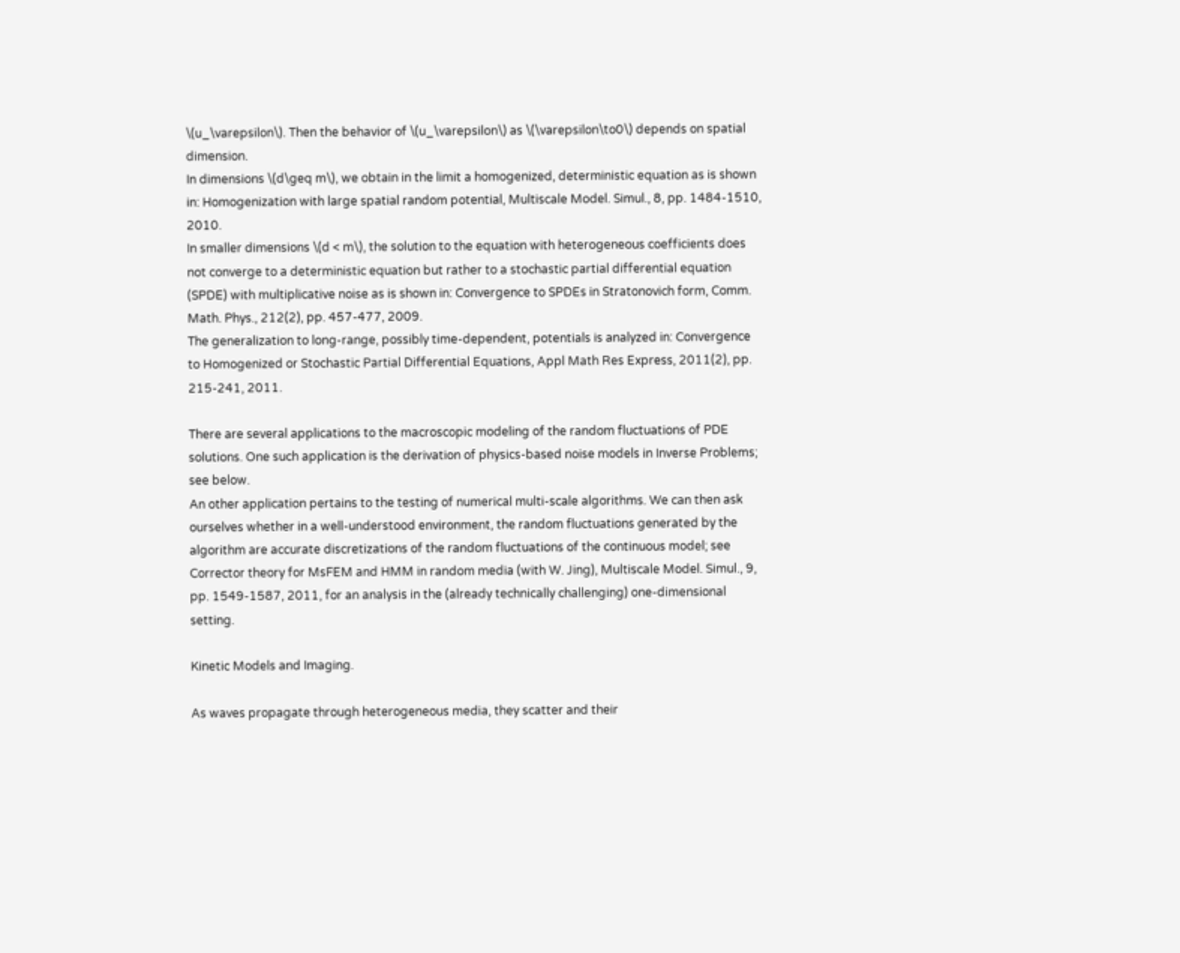\(u_\varepsilon\). Then the behavior of \(u_\varepsilon\) as \(\varepsilon\to0\) depends on spatial dimension.
In dimensions \(d\geq m\), we obtain in the limit a homogenized, deterministic equation as is shown in: Homogenization with large spatial random potential, Multiscale Model. Simul., 8, pp. 1484-1510, 2010.
In smaller dimensions \(d < m\), the solution to the equation with heterogeneous coefficients does not converge to a deterministic equation but rather to a stochastic partial differential equation (SPDE) with multiplicative noise as is shown in: Convergence to SPDEs in Stratonovich form, Comm. Math. Phys., 212(2), pp. 457-477, 2009.
The generalization to long-range, possibly time-dependent, potentials is analyzed in: Convergence to Homogenized or Stochastic Partial Differential Equations, Appl Math Res Express, 2011(2), pp. 215-241, 2011.

There are several applications to the macroscopic modeling of the random fluctuations of PDE solutions. One such application is the derivation of physics-based noise models in Inverse Problems; see below.
An other application pertains to the testing of numerical multi-scale algorithms. We can then ask ourselves whether in a well-understood environment, the random fluctuations generated by the algorithm are accurate discretizations of the random fluctuations of the continuous model; see Corrector theory for MsFEM and HMM in random media (with W. Jing), Multiscale Model. Simul., 9, pp. 1549-1587, 2011, for an analysis in the (already technically challenging) one-dimensional setting.

Kinetic Models and Imaging.

As waves propagate through heterogeneous media, they scatter and their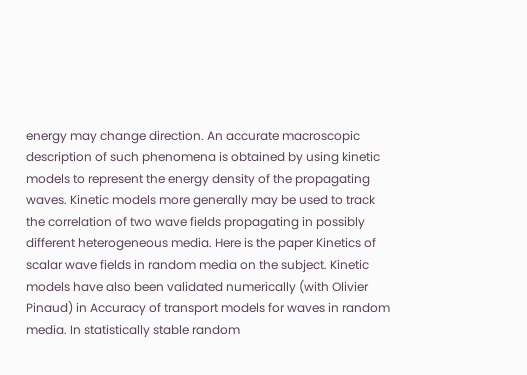energy may change direction. An accurate macroscopic description of such phenomena is obtained by using kinetic models to represent the energy density of the propagating waves. Kinetic models more generally may be used to track the correlation of two wave fields propagating in possibly different heterogeneous media. Here is the paper Kinetics of scalar wave fields in random media on the subject. Kinetic models have also been validated numerically (with Olivier Pinaud) in Accuracy of transport models for waves in random media. In statistically stable random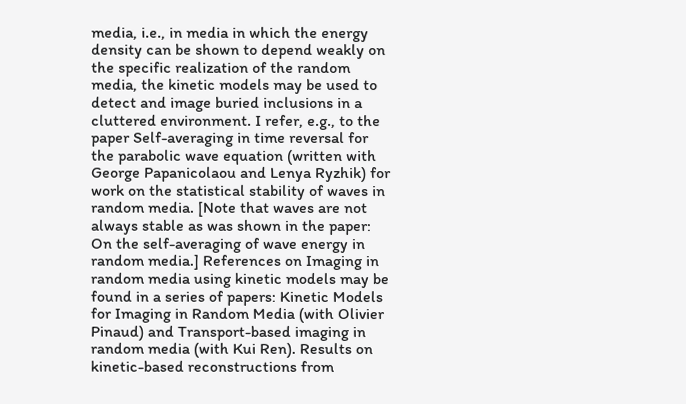media, i.e., in media in which the energy density can be shown to depend weakly on the specific realization of the random media, the kinetic models may be used to detect and image buried inclusions in a cluttered environment. I refer, e.g., to the paper Self-averaging in time reversal for the parabolic wave equation (written with George Papanicolaou and Lenya Ryzhik) for work on the statistical stability of waves in random media. [Note that waves are not always stable as was shown in the paper: On the self-averaging of wave energy in random media.] References on Imaging in random media using kinetic models may be found in a series of papers: Kinetic Models for Imaging in Random Media (with Olivier Pinaud) and Transport-based imaging in random media (with Kui Ren). Results on kinetic-based reconstructions from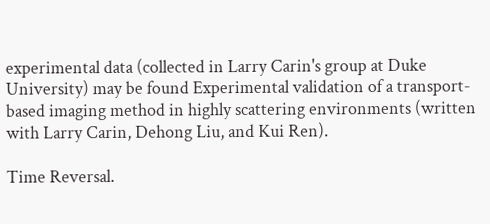experimental data (collected in Larry Carin's group at Duke University) may be found Experimental validation of a transport-based imaging method in highly scattering environments (written with Larry Carin, Dehong Liu, and Kui Ren).

Time Reversal.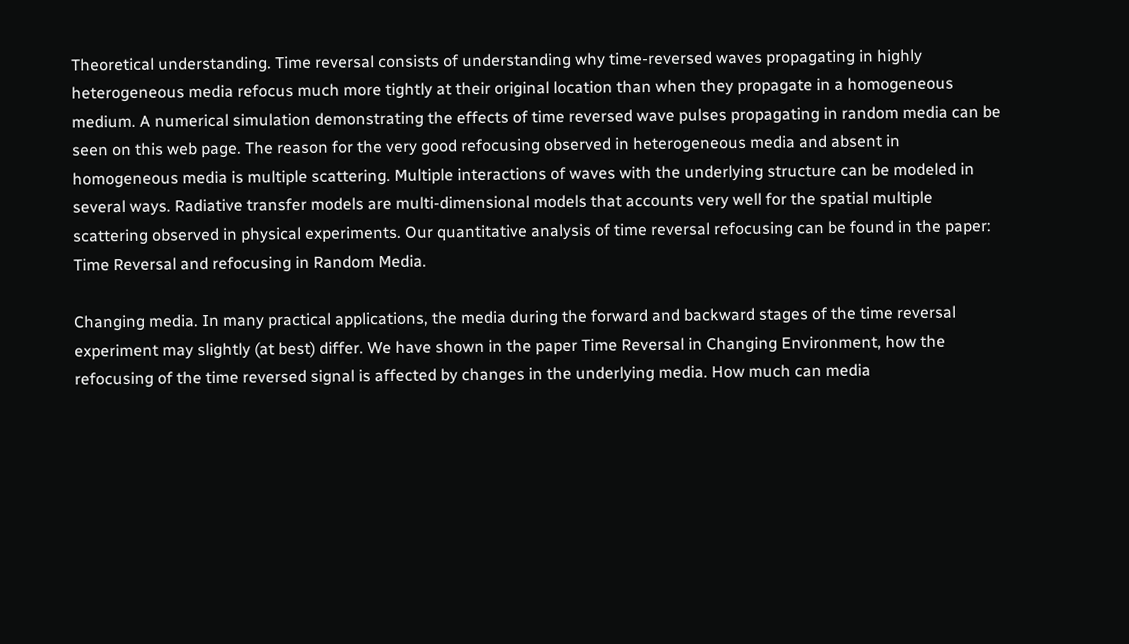Theoretical understanding. Time reversal consists of understanding why time-reversed waves propagating in highly heterogeneous media refocus much more tightly at their original location than when they propagate in a homogeneous medium. A numerical simulation demonstrating the effects of time reversed wave pulses propagating in random media can be seen on this web page. The reason for the very good refocusing observed in heterogeneous media and absent in homogeneous media is multiple scattering. Multiple interactions of waves with the underlying structure can be modeled in several ways. Radiative transfer models are multi-dimensional models that accounts very well for the spatial multiple scattering observed in physical experiments. Our quantitative analysis of time reversal refocusing can be found in the paper: Time Reversal and refocusing in Random Media.

Changing media. In many practical applications, the media during the forward and backward stages of the time reversal experiment may slightly (at best) differ. We have shown in the paper Time Reversal in Changing Environment, how the refocusing of the time reversed signal is affected by changes in the underlying media. How much can media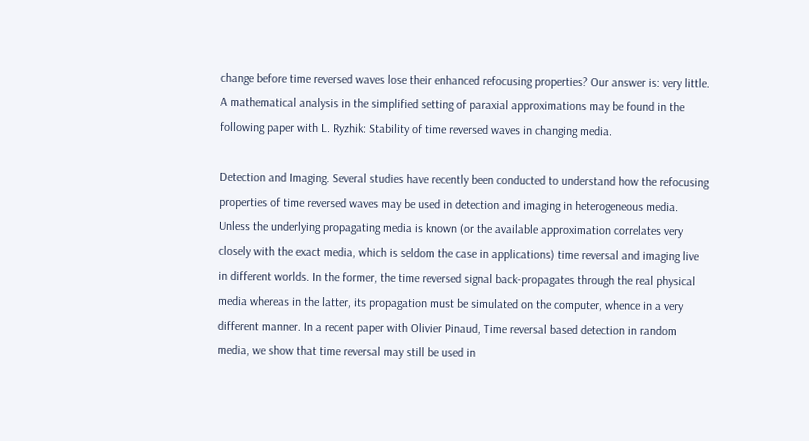change before time reversed waves lose their enhanced refocusing properties? Our answer is: very little. A mathematical analysis in the simplified setting of paraxial approximations may be found in the following paper with L. Ryzhik: Stability of time reversed waves in changing media.

Detection and Imaging. Several studies have recently been conducted to understand how the refocusing properties of time reversed waves may be used in detection and imaging in heterogeneous media. Unless the underlying propagating media is known (or the available approximation correlates very closely with the exact media, which is seldom the case in applications) time reversal and imaging live in different worlds. In the former, the time reversed signal back-propagates through the real physical media whereas in the latter, its propagation must be simulated on the computer, whence in a very different manner. In a recent paper with Olivier Pinaud, Time reversal based detection in random media, we show that time reversal may still be used in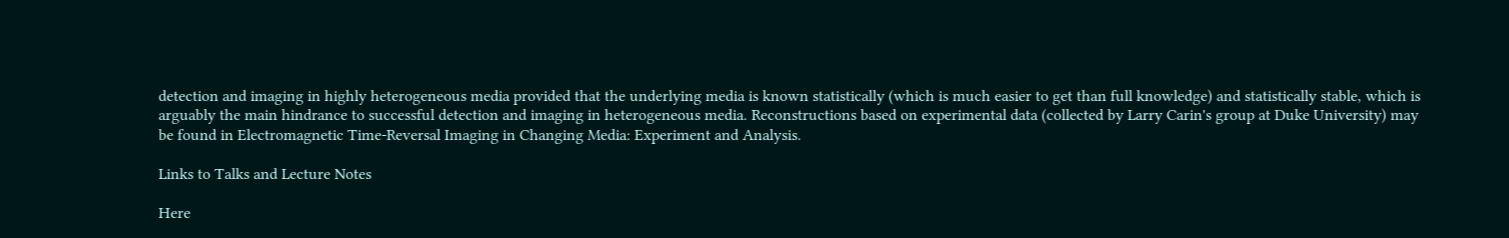detection and imaging in highly heterogeneous media provided that the underlying media is known statistically (which is much easier to get than full knowledge) and statistically stable, which is arguably the main hindrance to successful detection and imaging in heterogeneous media. Reconstructions based on experimental data (collected by Larry Carin's group at Duke University) may be found in Electromagnetic Time-Reversal Imaging in Changing Media: Experiment and Analysis.

Links to Talks and Lecture Notes

Here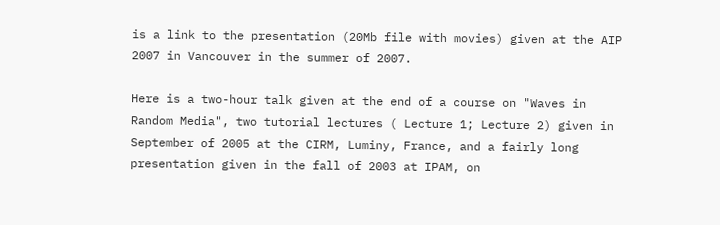is a link to the presentation (20Mb file with movies) given at the AIP 2007 in Vancouver in the summer of 2007.

Here is a two-hour talk given at the end of a course on "Waves in Random Media", two tutorial lectures ( Lecture 1; Lecture 2) given in September of 2005 at the CIRM, Luminy, France, and a fairly long presentation given in the fall of 2003 at IPAM, on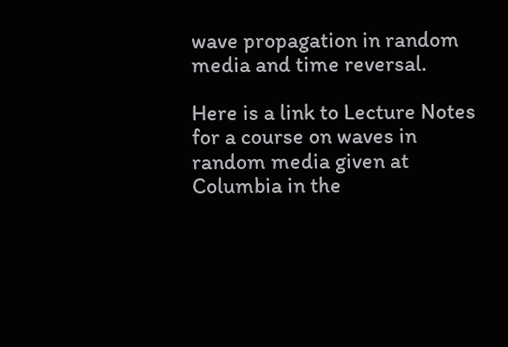wave propagation in random media and time reversal.

Here is a link to Lecture Notes for a course on waves in random media given at Columbia in the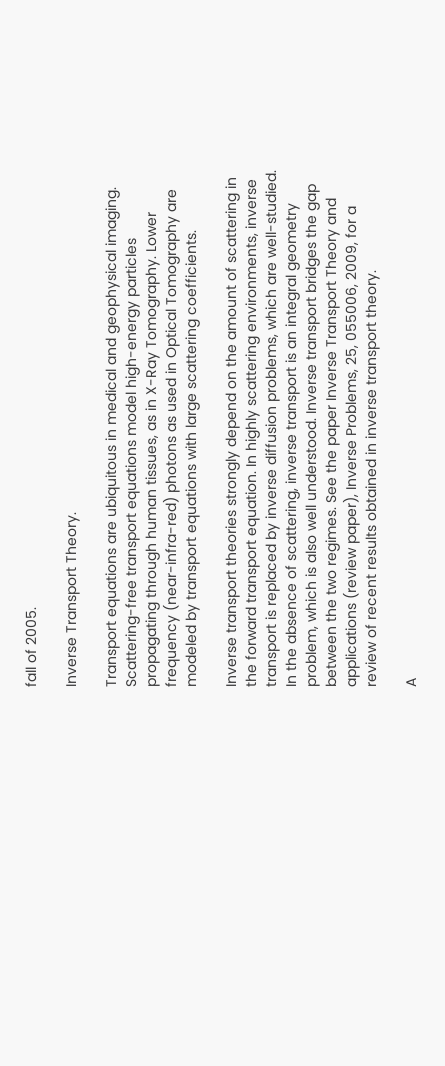fall of 2005.

Inverse Transport Theory.

Transport equations are ubiquitous in medical and geophysical imaging. Scattering-free transport equations model high-energy particles propagating through human tissues, as in X-Ray Tomography. Lower frequency (near-infra-red) photons as used in Optical Tomography are modeled by transport equations with large scattering coefficients.

Inverse transport theories strongly depend on the amount of scattering in the forward transport equation. In highly scattering environments, inverse transport is replaced by inverse diffusion problems, which are well-studied. In the absence of scattering, inverse transport is an integral geometry problem, which is also well understood. Inverse transport bridges the gap between the two regimes. See the paper Inverse Transport Theory and applications (review paper), Inverse Problems, 25, 055006, 2009, for a review of recent results obtained in inverse transport theory.

A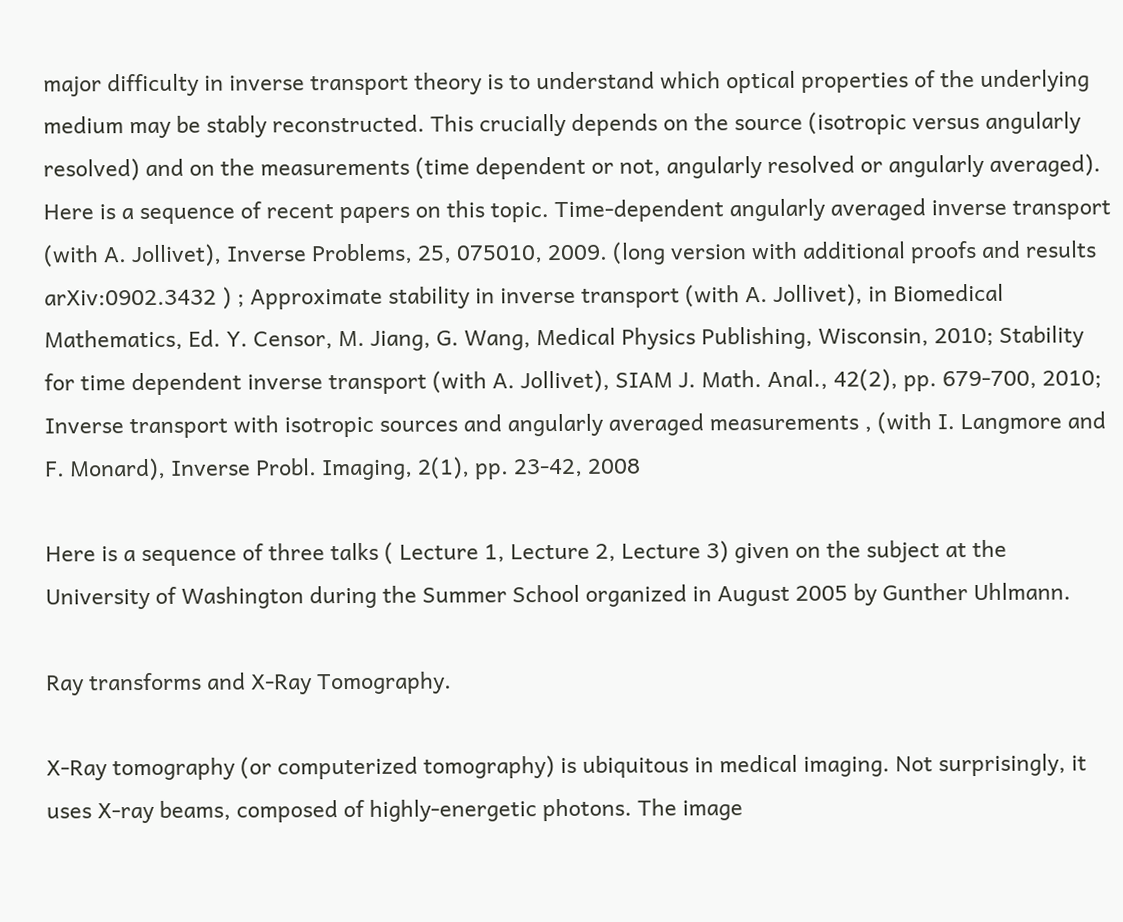major difficulty in inverse transport theory is to understand which optical properties of the underlying medium may be stably reconstructed. This crucially depends on the source (isotropic versus angularly resolved) and on the measurements (time dependent or not, angularly resolved or angularly averaged). Here is a sequence of recent papers on this topic. Time-dependent angularly averaged inverse transport (with A. Jollivet), Inverse Problems, 25, 075010, 2009. (long version with additional proofs and results arXiv:0902.3432 ) ; Approximate stability in inverse transport (with A. Jollivet), in Biomedical Mathematics, Ed. Y. Censor, M. Jiang, G. Wang, Medical Physics Publishing, Wisconsin, 2010; Stability for time dependent inverse transport (with A. Jollivet), SIAM J. Math. Anal., 42(2), pp. 679-700, 2010; Inverse transport with isotropic sources and angularly averaged measurements , (with I. Langmore and F. Monard), Inverse Probl. Imaging, 2(1), pp. 23-42, 2008

Here is a sequence of three talks ( Lecture 1, Lecture 2, Lecture 3) given on the subject at the University of Washington during the Summer School organized in August 2005 by Gunther Uhlmann.

Ray transforms and X-Ray Tomography.

X-Ray tomography (or computerized tomography) is ubiquitous in medical imaging. Not surprisingly, it uses X-ray beams, composed of highly-energetic photons. The image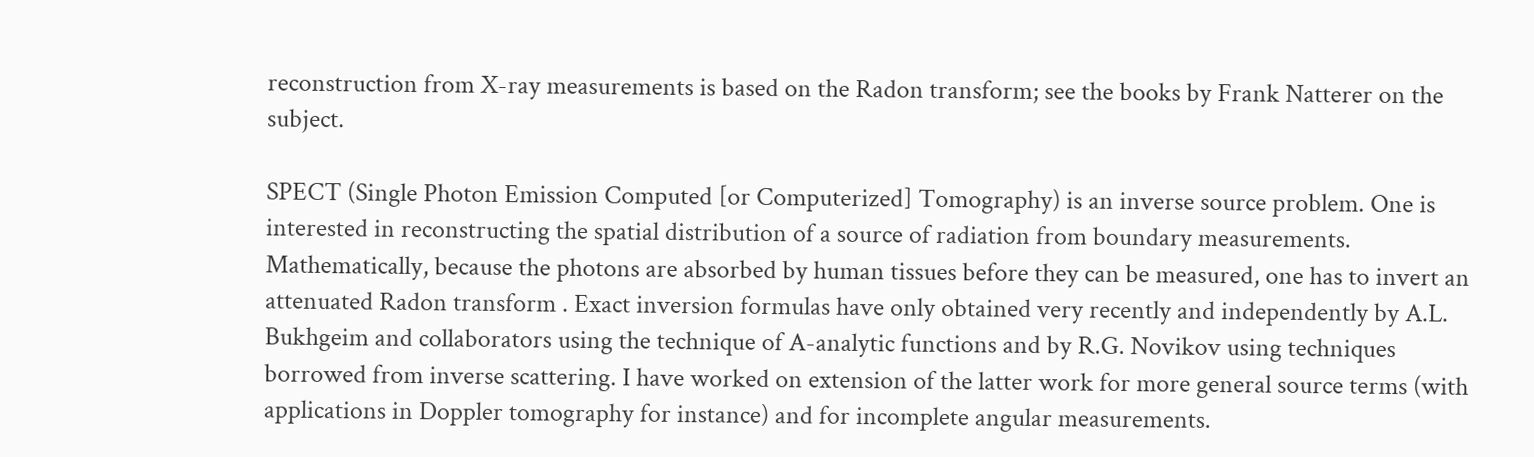reconstruction from X-ray measurements is based on the Radon transform; see the books by Frank Natterer on the subject.

SPECT (Single Photon Emission Computed [or Computerized] Tomography) is an inverse source problem. One is interested in reconstructing the spatial distribution of a source of radiation from boundary measurements. Mathematically, because the photons are absorbed by human tissues before they can be measured, one has to invert an attenuated Radon transform . Exact inversion formulas have only obtained very recently and independently by A.L. Bukhgeim and collaborators using the technique of A-analytic functions and by R.G. Novikov using techniques borrowed from inverse scattering. I have worked on extension of the latter work for more general source terms (with applications in Doppler tomography for instance) and for incomplete angular measurements.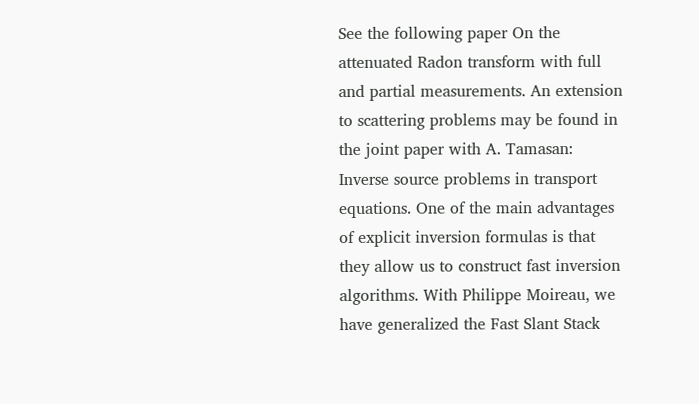See the following paper On the attenuated Radon transform with full and partial measurements. An extension to scattering problems may be found in the joint paper with A. Tamasan: Inverse source problems in transport equations. One of the main advantages of explicit inversion formulas is that they allow us to construct fast inversion algorithms. With Philippe Moireau, we have generalized the Fast Slant Stack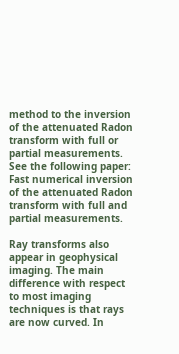method to the inversion of the attenuated Radon transform with full or partial measurements. See the following paper: Fast numerical inversion of the attenuated Radon transform with full and partial measurements.

Ray transforms also appear in geophysical imaging. The main difference with respect to most imaging techniques is that rays are now curved. In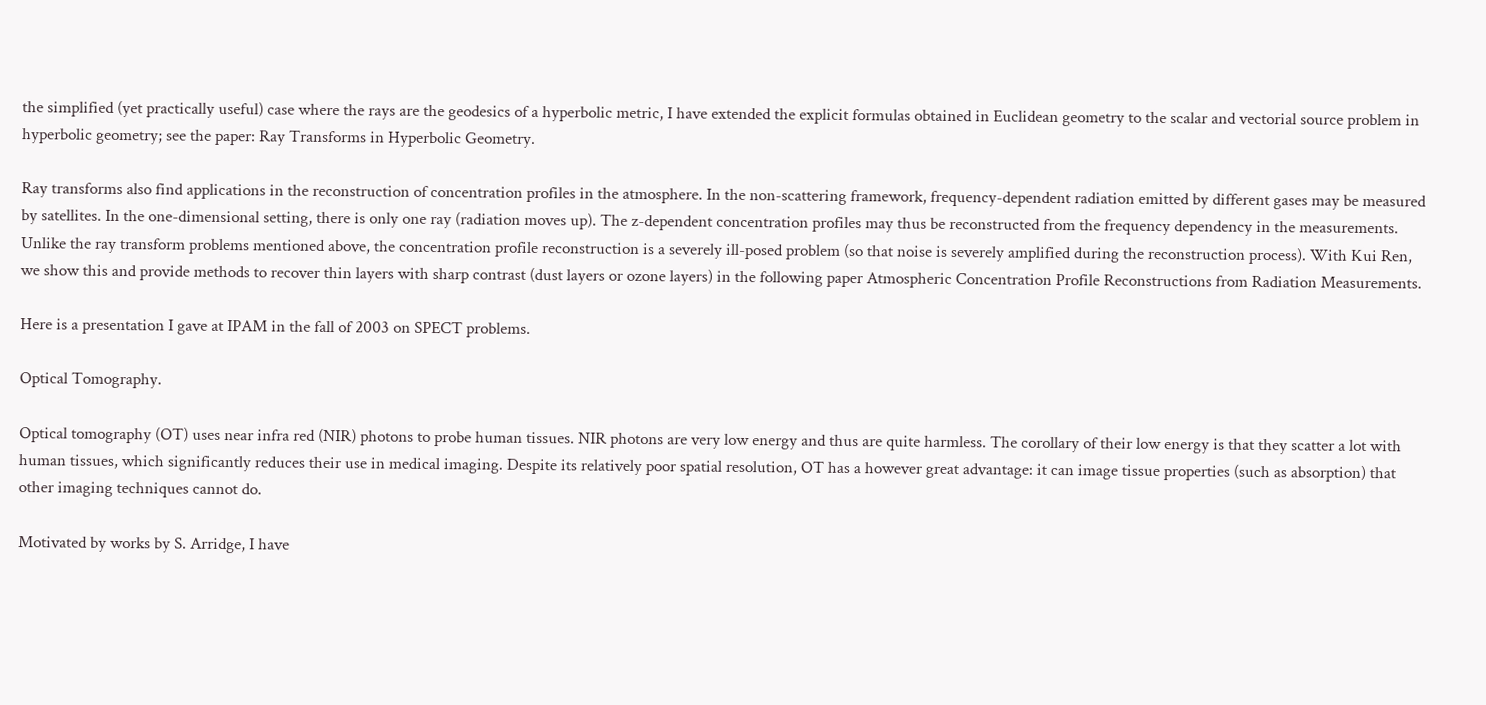the simplified (yet practically useful) case where the rays are the geodesics of a hyperbolic metric, I have extended the explicit formulas obtained in Euclidean geometry to the scalar and vectorial source problem in hyperbolic geometry; see the paper: Ray Transforms in Hyperbolic Geometry.

Ray transforms also find applications in the reconstruction of concentration profiles in the atmosphere. In the non-scattering framework, frequency-dependent radiation emitted by different gases may be measured by satellites. In the one-dimensional setting, there is only one ray (radiation moves up). The z-dependent concentration profiles may thus be reconstructed from the frequency dependency in the measurements. Unlike the ray transform problems mentioned above, the concentration profile reconstruction is a severely ill-posed problem (so that noise is severely amplified during the reconstruction process). With Kui Ren, we show this and provide methods to recover thin layers with sharp contrast (dust layers or ozone layers) in the following paper Atmospheric Concentration Profile Reconstructions from Radiation Measurements.

Here is a presentation I gave at IPAM in the fall of 2003 on SPECT problems.

Optical Tomography.

Optical tomography (OT) uses near infra red (NIR) photons to probe human tissues. NIR photons are very low energy and thus are quite harmless. The corollary of their low energy is that they scatter a lot with human tissues, which significantly reduces their use in medical imaging. Despite its relatively poor spatial resolution, OT has a however great advantage: it can image tissue properties (such as absorption) that other imaging techniques cannot do.

Motivated by works by S. Arridge, I have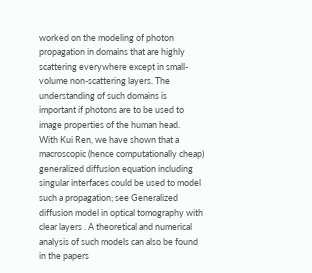worked on the modeling of photon propagation in domains that are highly scattering everywhere except in small-volume non-scattering layers. The understanding of such domains is important if photons are to be used to image properties of the human head.
With Kui Ren, we have shown that a macroscopic (hence computationally cheap) generalized diffusion equation including singular interfaces could be used to model such a propagation; see Generalized diffusion model in optical tomography with clear layers . A theoretical and numerical analysis of such models can also be found in the papers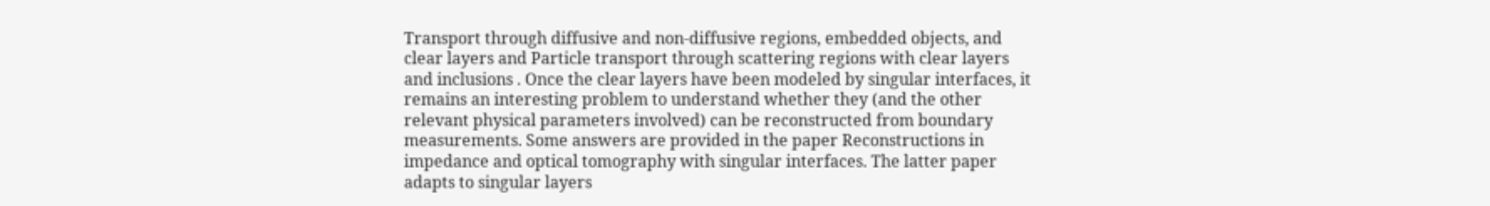Transport through diffusive and non-diffusive regions, embedded objects, and clear layers and Particle transport through scattering regions with clear layers and inclusions . Once the clear layers have been modeled by singular interfaces, it remains an interesting problem to understand whether they (and the other relevant physical parameters involved) can be reconstructed from boundary measurements. Some answers are provided in the paper Reconstructions in impedance and optical tomography with singular interfaces. The latter paper adapts to singular layers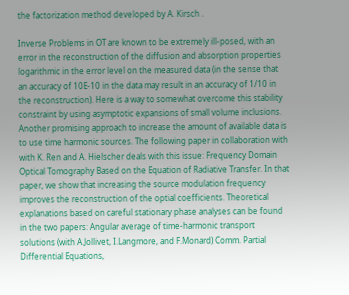the factorization method developed by A. Kirsch .

Inverse Problems in OT are known to be extremely ill-posed, with an error in the reconstruction of the diffusion and absorption properties logarithmic in the error level on the measured data (in the sense that an accuracy of 10E-10 in the data may result in an accuracy of 1/10 in the reconstruction). Here is a way to somewhat overcome this stability constraint by using asymptotic expansions of small volume inclusions. Another promising approach to increase the amount of available data is to use time harmonic sources. The following paper in collaboration with with K. Ren and A. Hielscher deals with this issue: Frequency Domain Optical Tomography Based on the Equation of Radiative Transfer. In that paper, we show that increasing the source modulation frequency improves the reconstruction of the optial coefficients. Theoretical explanations based on careful stationary phase analyses can be found in the two papers: Angular average of time-harmonic transport solutions (with A.Jollivet, I.Langmore, and F.Monard) Comm. Partial Differential Equations,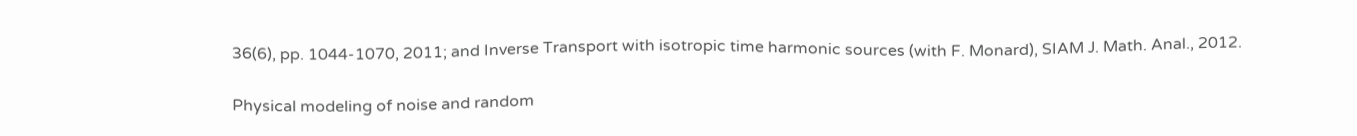36(6), pp. 1044-1070, 2011; and Inverse Transport with isotropic time harmonic sources (with F. Monard), SIAM J. Math. Anal., 2012.

Physical modeling of noise and random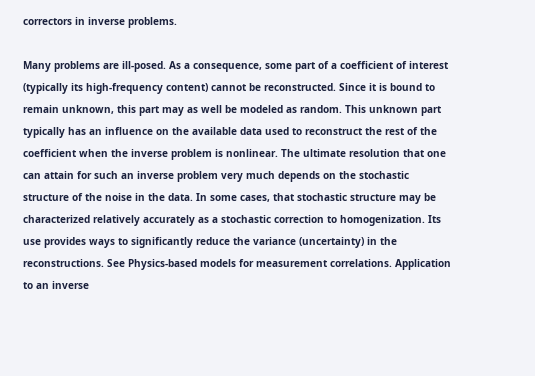correctors in inverse problems.

Many problems are ill-posed. As a consequence, some part of a coefficient of interest (typically its high-frequency content) cannot be reconstructed. Since it is bound to remain unknown, this part may as well be modeled as random. This unknown part typically has an influence on the available data used to reconstruct the rest of the coefficient when the inverse problem is nonlinear. The ultimate resolution that one can attain for such an inverse problem very much depends on the stochastic structure of the noise in the data. In some cases, that stochastic structure may be characterized relatively accurately as a stochastic correction to homogenization. Its use provides ways to significantly reduce the variance (uncertainty) in the reconstructions. See Physics-based models for measurement correlations. Application to an inverse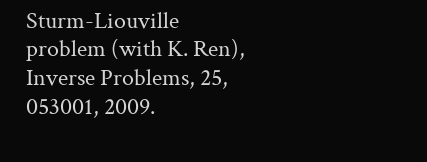Sturm-Liouville problem (with K. Ren), Inverse Problems, 25, 053001, 2009.